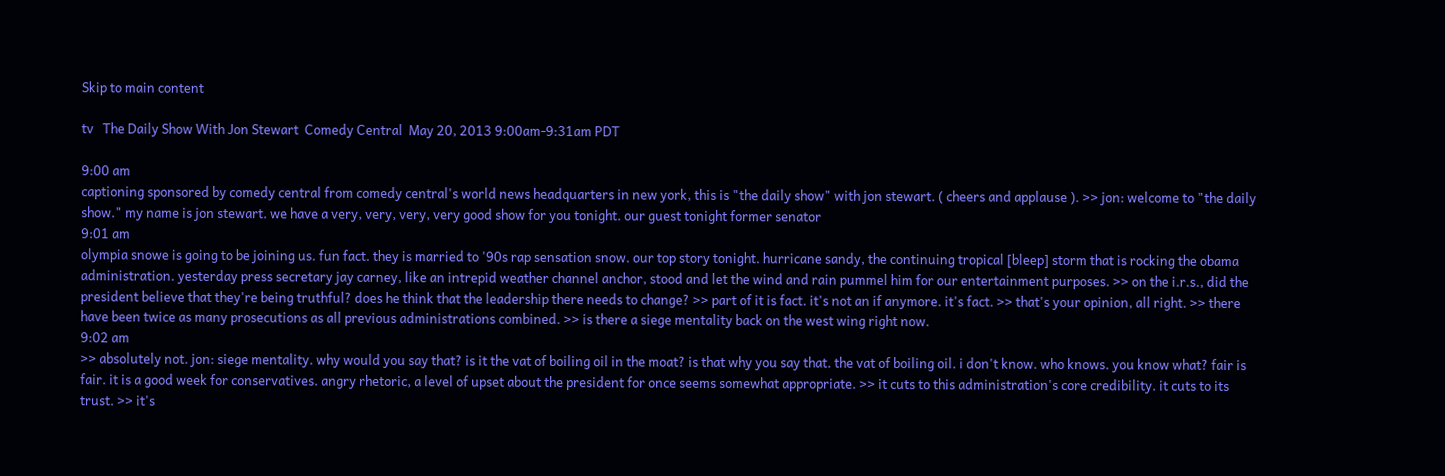Skip to main content

tv   The Daily Show With Jon Stewart  Comedy Central  May 20, 2013 9:00am-9:31am PDT

9:00 am
captioning sponsored by comedy central from comedy central's world news headquarters in new york, this is "the daily show" with jon stewart. ( cheers and applause ). >> jon: welcome to "the daily show." my name is jon stewart. we have a very, very, very, very good show for you tonight. our guest tonight former senator
9:01 am
olympia snowe is going to be joining us. fun fact. they is married to '90s rap sensation snow. our top story tonight. hurricane sandy, the continuing tropical [bleep] storm that is rocking the obama administration. yesterday press secretary jay carney, like an intrepid weather channel anchor, stood and let the wind and rain pummel him for our entertainment purposes. >> on the i.r.s., did the president believe that they're being truthful? does he think that the leadership there needs to change? >> part of it is fact. it's not an if anymore. it's fact. >> that's your opinion, all right. >> there have been twice as many prosecutions as all previous administrations combined. >> is there a siege mentality back on the west wing right now.
9:02 am
>> absolutely not. jon: siege mentality. why would you say that? is it the vat of boiling oil in the moat? is that why you say that. the vat of boiling oil. i don't know. who knows. you know what? fair is fair. it is a good week for conservatives. angry rhetoric, a level of upset about the president for once seems somewhat appropriate. >> it cuts to this administration's core credibility. it cuts to its trust. >> it's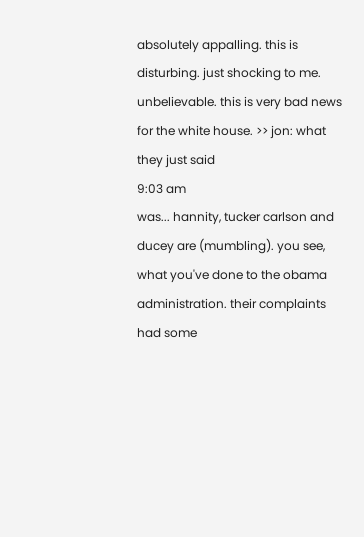absolutely appalling. this is disturbing. just shocking to me. unbelievable. this is very bad news for the white house. >> jon: what they just said
9:03 am
was... hannity, tucker carlson and ducey are (mumbling). you see, what you've done to the obama administration. their complaints had some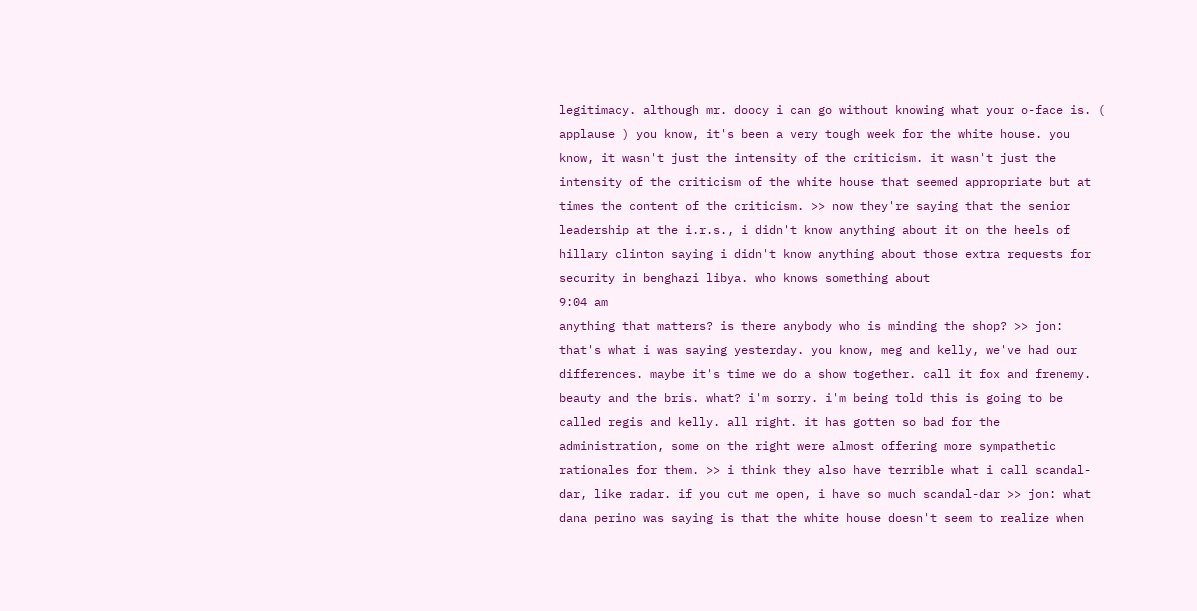legitimacy. although mr. doocy i can go without knowing what your o-face is. ( applause ) you know, it's been a very tough week for the white house. you know, it wasn't just the intensity of the criticism. it wasn't just the intensity of the criticism of the white house that seemed appropriate but at times the content of the criticism. >> now they're saying that the senior leadership at the i.r.s., i didn't know anything about it on the heels of hillary clinton saying i didn't know anything about those extra requests for security in benghazi libya. who knows something about
9:04 am
anything that matters? is there anybody who is minding the shop? >> jon: that's what i was saying yesterday. you know, meg and kelly, we've had our differences. maybe it's time we do a show together. call it fox and frenemy. beauty and the bris. what? i'm sorry. i'm being told this is going to be called regis and kelly. all right. it has gotten so bad for the administration, some on the right were almost offering more sympathetic rationales for them. >> i think they also have terrible what i call scandal-dar, like radar. if you cut me open, i have so much scandal-dar >> jon: what dana perino was saying is that the white house doesn't seem to realize when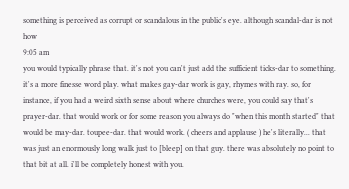something is perceived as corrupt or scandalous in the public's eye. although scandal-dar is not how
9:05 am
you would typically phrase that. it's not you can't just add the sufficient ticks-dar to something. it's a more finesse word play. what makes gay-dar work is gay, rhymes with ray. so, for instance, if you had a weird sixth sense about where churches were, you could say that's prayer-dar. that would work or for some reason you always do "when this month started" that would be may-dar. toupee-dar. that would work. ( cheers and applause ) he's literally... that was just an enormously long walk just to [bleep] on that guy. there was absolutely no point to that bit at all. i'll be completely honest with you.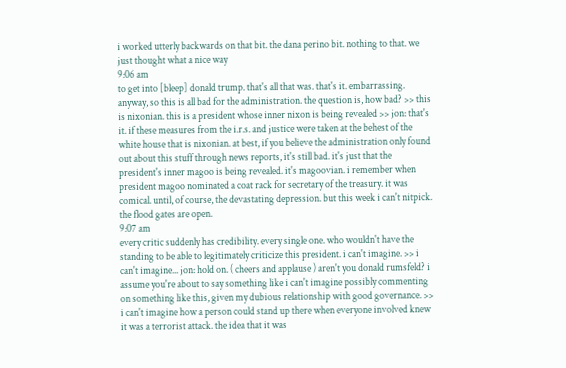i worked utterly backwards on that bit. the dana perino bit. nothing to that. we just thought what a nice way
9:06 am
to get into [bleep] donald trump. that's all that was. that's it. embarrassing. anyway, so this is all bad for the administration. the question is, how bad? >> this is nixonian. this is a president whose inner nixon is being revealed >> jon: that's it. if these measures from the i.r.s. and justice were taken at the behest of the white house that is nixonian. at best, if you believe the administration only found out about this stuff through news reports, it's still bad. it's just that the president's inner magoo is being revealed. it's magoovian. i remember when president magoo nominated a coat rack for secretary of the treasury. it was comical. until, of course, the devastating depression. but this week i can't nitpick. the flood gates are open.
9:07 am
every critic suddenly has credibility. every single one. who wouldn't have the standing to be able to legitimately criticize this president. i can't imagine. >> i can't imagine... jon: hold on. ( cheers and applause ) aren't you donald rumsfeld? i assume you're about to say something like i can't imagine possibly commenting on something like this, given my dubious relationship with good governance. >> i can't imagine how a person could stand up there when everyone involved knew it was a terrorist attack. the idea that it was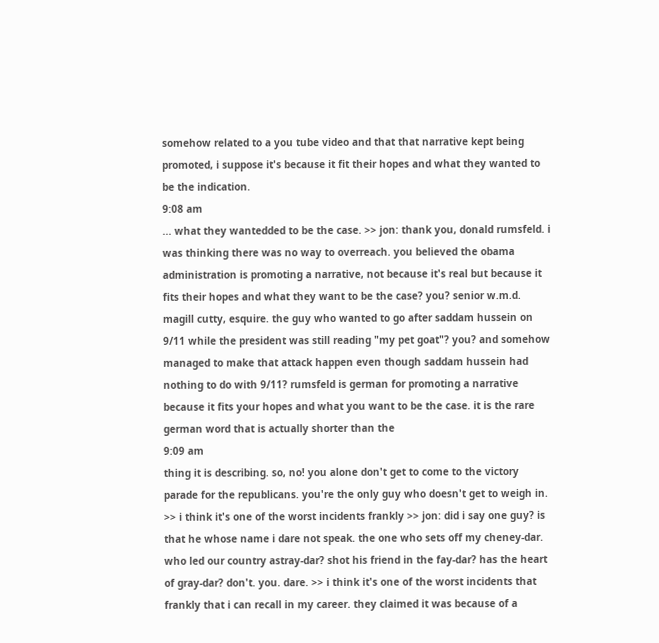somehow related to a you tube video and that that narrative kept being promoted, i suppose it's because it fit their hopes and what they wanted to be the indication.
9:08 am
... what they wantedded to be the case. >> jon: thank you, donald rumsfeld. i was thinking there was no way to overreach. you believed the obama administration is promoting a narrative, not because it's real but because it fits their hopes and what they want to be the case? you? senior w.m.d. magill cutty, esquire. the guy who wanted to go after saddam hussein on 9/11 while the president was still reading "my pet goat"? you? and somehow managed to make that attack happen even though saddam hussein had nothing to do with 9/11? rumsfeld is german for promoting a narrative because it fits your hopes and what you want to be the case. it is the rare german word that is actually shorter than the
9:09 am
thing it is describing. so, no! you alone don't get to come to the victory parade for the republicans. you're the only guy who doesn't get to weigh in. >> i think it's one of the worst incidents frankly >> jon: did i say one guy? is that he whose name i dare not speak. the one who sets off my cheney-dar. who led our country astray-dar? shot his friend in the fay-dar? has the heart of gray-dar? don't. you. dare. >> i think it's one of the worst incidents that frankly that i can recall in my career. they claimed it was because of a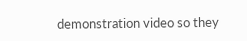demonstration video so they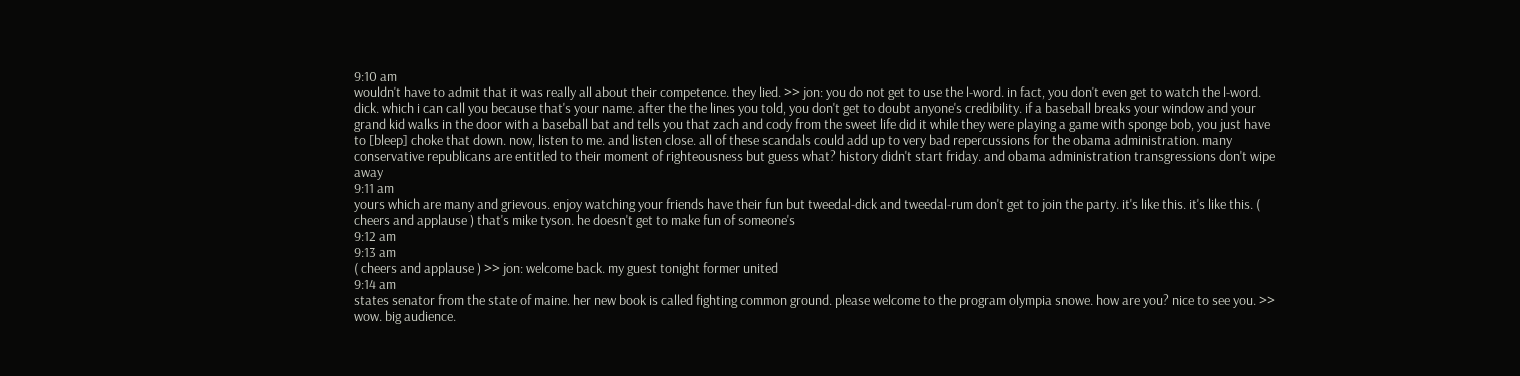9:10 am
wouldn't have to admit that it was really all about their competence. they lied. >> jon: you do not get to use the l-word. in fact, you don't even get to watch the l-word. dick. which i can call you because that's your name. after the the lines you told, you don't get to doubt anyone's credibility. if a baseball breaks your window and your grand kid walks in the door with a baseball bat and tells you that zach and cody from the sweet life did it while they were playing a game with sponge bob, you just have to [bleep] choke that down. now, listen to me. and listen close. all of these scandals could add up to very bad repercussions for the obama administration. many conservative republicans are entitled to their moment of righteousness but guess what? history didn't start friday. and obama administration transgressions don't wipe away
9:11 am
yours which are many and grievous. enjoy watching your friends have their fun but tweedal-dick and tweedal-rum don't get to join the party. it's like this. it's like this. ( cheers and applause ) that's mike tyson. he doesn't get to make fun of someone's
9:12 am
9:13 am
( cheers and applause ) >> jon: welcome back. my guest tonight former united
9:14 am
states senator from the state of maine. her new book is called fighting common ground. please welcome to the program olympia snowe. how are you? nice to see you. >> wow. big audience.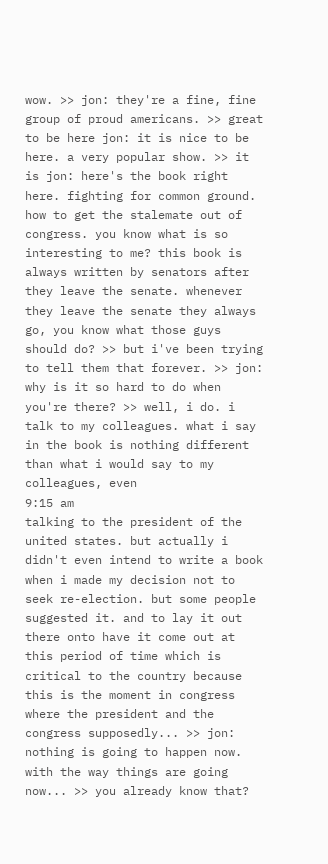wow. >> jon: they're a fine, fine group of proud americans. >> great to be here jon: it is nice to be here. a very popular show. >> it is jon: here's the book right here. fighting for common ground. how to get the stalemate out of congress. you know what is so interesting to me? this book is always written by senators after they leave the senate. whenever they leave the senate they always go, you know what those guys should do? >> but i've been trying to tell them that forever. >> jon: why is it so hard to do when you're there? >> well, i do. i talk to my colleagues. what i say in the book is nothing different than what i would say to my colleagues, even
9:15 am
talking to the president of the united states. but actually i didn't even intend to write a book when i made my decision not to seek re-election. but some people suggested it. and to lay it out there onto have it come out at this period of time which is critical to the country because this is the moment in congress where the president and the congress supposedly... >> jon: nothing is going to happen now. with the way things are going now... >> you already know that?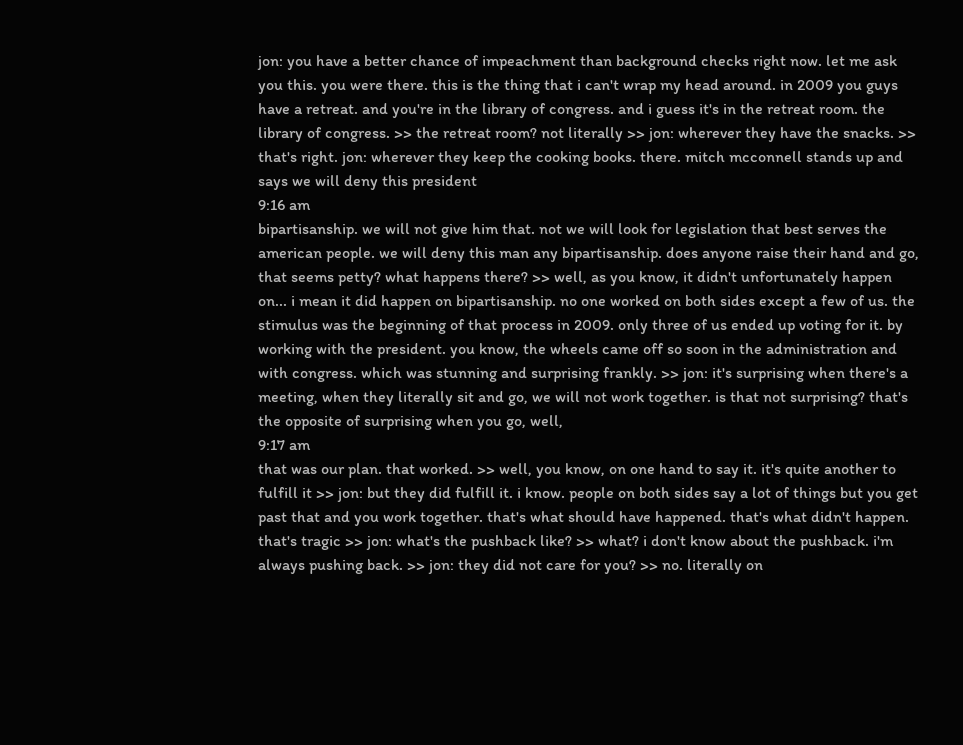jon: you have a better chance of impeachment than background checks right now. let me ask you this. you were there. this is the thing that i can't wrap my head around. in 2009 you guys have a retreat. and you're in the library of congress. and i guess it's in the retreat room. the library of congress. >> the retreat room? not literally >> jon: wherever they have the snacks. >> that's right. jon: wherever they keep the cooking books. there. mitch mcconnell stands up and says we will deny this president
9:16 am
bipartisanship. we will not give him that. not we will look for legislation that best serves the american people. we will deny this man any bipartisanship. does anyone raise their hand and go, that seems petty? what happens there? >> well, as you know, it didn't unfortunately happen on... i mean it did happen on bipartisanship. no one worked on both sides except a few of us. the stimulus was the beginning of that process in 2009. only three of us ended up voting for it. by working with the president. you know, the wheels came off so soon in the administration and with congress. which was stunning and surprising frankly. >> jon: it's surprising when there's a meeting, when they literally sit and go, we will not work together. is that not surprising? that's the opposite of surprising when you go, well,
9:17 am
that was our plan. that worked. >> well, you know, on one hand to say it. it's quite another to fulfill it >> jon: but they did fulfill it. i know. people on both sides say a lot of things but you get past that and you work together. that's what should have happened. that's what didn't happen. that's tragic >> jon: what's the pushback like? >> what? i don't know about the pushback. i'm always pushing back. >> jon: they did not care for you? >> no. literally on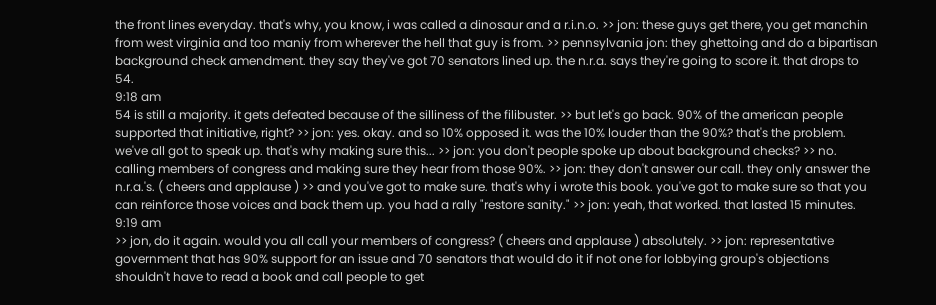the front lines everyday. that's why, you know, i was called a dinosaur and a r.i.n.o. >> jon: these guys get there, you get manchin from west virginia and too maniy from wherever the hell that guy is from. >> pennsylvania jon: they ghettoing and do a bipartisan background check amendment. they say they've got 70 senators lined up. the n.r.a. says they're going to score it. that drops to 54.
9:18 am
54 is still a majority. it gets defeated because of the silliness of the filibuster. >> but let's go back. 90% of the american people supported that initiative, right? >> jon: yes. okay. and so 10% opposed it. was the 10% louder than the 90%? that's the problem. we've all got to speak up. that's why making sure this... >> jon: you don't people spoke up about background checks? >> no. calling members of congress and making sure they hear from those 90%. >> jon: they don't answer our call. they only answer the n.r.a.'s. ( cheers and applause ) >> and you've got to make sure. that's why i wrote this book. you've got to make sure so that you can reinforce those voices and back them up. you had a rally "restore sanity." >> jon: yeah, that worked. that lasted 15 minutes.
9:19 am
>> jon, do it again. would you all call your members of congress? ( cheers and applause ) absolutely. >> jon: representative government that has 90% support for an issue and 70 senators that would do it if not one for lobbying group's objections shouldn't have to read a book and call people to get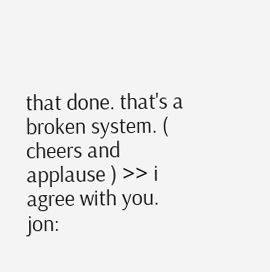that done. that's a broken system. ( cheers and applause ) >> i agree with you. jon: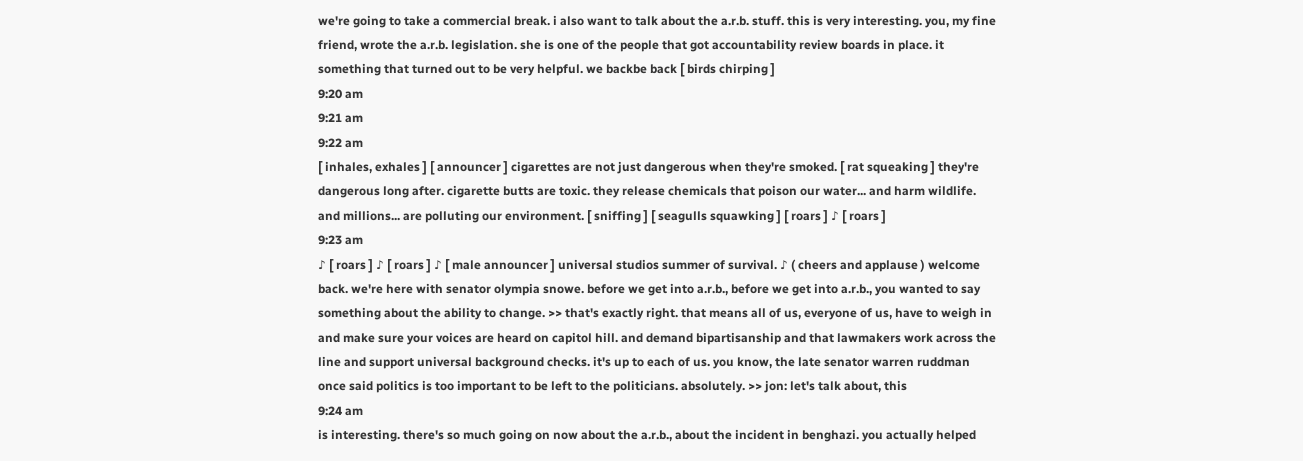we're going to take a commercial break. i also want to talk about the a.r.b. stuff. this is very interesting. you, my fine friend, wrote the a.r.b. legislation. she is one of the people that got accountability review boards in place. it something that turned out to be very helpful. we backbe back [ birds chirping ]
9:20 am
9:21 am
9:22 am
[ inhales, exhales ] [ announcer ] cigarettes are not just dangerous when they're smoked. [ rat squeaking ] they're dangerous long after. cigarette butts are toxic. they release chemicals that poison our water... and harm wildlife. and millions... are polluting our environment. [ sniffing ] [ seagulls squawking ] [ roars ] ♪ [ roars ]
9:23 am
♪ [ roars ] ♪ [ roars ] ♪ [ male announcer ] universal studios summer of survival. ♪ ( cheers and applause ) welcome back. we're here with senator olympia snowe. before we get into a.r.b., before we get into a.r.b., you wanted to say something about the ability to change. >> that's exactly right. that means all of us, everyone of us, have to weigh in and make sure your voices are heard on capitol hill. and demand bipartisanship and that lawmakers work across the line and support universal background checks. it's up to each of us. you know, the late senator warren ruddman once said politics is too important to be left to the politicians. absolutely. >> jon: let's talk about, this
9:24 am
is interesting. there's so much going on now about the a.r.b., about the incident in benghazi. you actually helped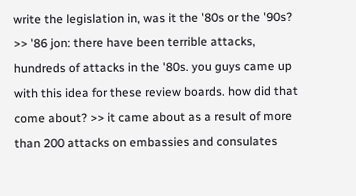write the legislation in, was it the '80s or the '90s? >> '86 jon: there have been terrible attacks, hundreds of attacks in the '80s. you guys came up with this idea for these review boards. how did that come about? >> it came about as a result of more than 200 attacks on embassies and consulates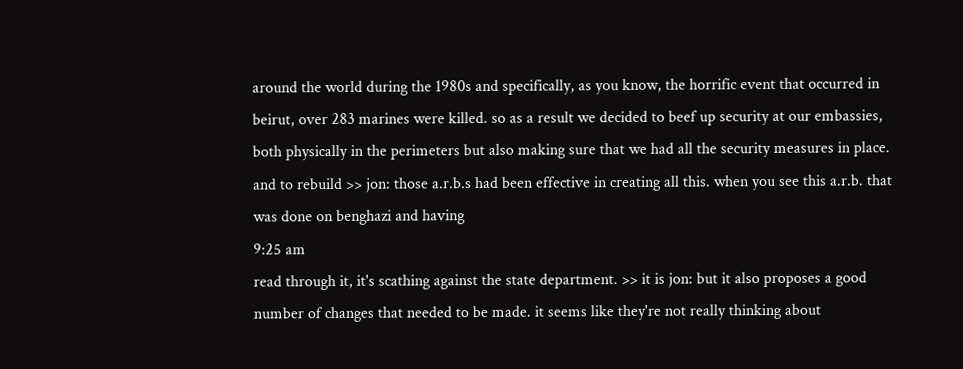around the world during the 1980s and specifically, as you know, the horrific event that occurred in beirut, over 283 marines were killed. so as a result we decided to beef up security at our embassies, both physically in the perimeters but also making sure that we had all the security measures in place. and to rebuild >> jon: those a.r.b.s had been effective in creating all this. when you see this a.r.b. that was done on benghazi and having
9:25 am
read through it, it's scathing against the state department. >> it is jon: but it also proposes a good number of changes that needed to be made. it seems like they're not really thinking about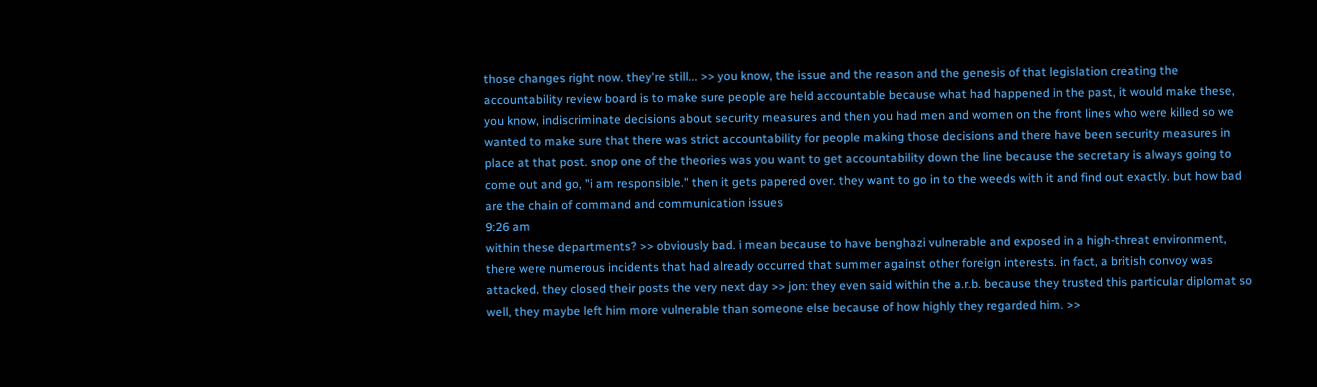those changes right now. they're still... >> you know, the issue and the reason and the genesis of that legislation creating the accountability review board is to make sure people are held accountable because what had happened in the past, it would make these, you know, indiscriminate decisions about security measures and then you had men and women on the front lines who were killed so we wanted to make sure that there was strict accountability for people making those decisions and there have been security measures in place at that post. snop one of the theories was you want to get accountability down the line because the secretary is always going to come out and go, "i am responsible." then it gets papered over. they want to go in to the weeds with it and find out exactly. but how bad are the chain of command and communication issues
9:26 am
within these departments? >> obviously bad. i mean because to have benghazi vulnerable and exposed in a high-threat environment, there were numerous incidents that had already occurred that summer against other foreign interests. in fact, a british convoy was attacked. they closed their posts the very next day >> jon: they even said within the a.r.b. because they trusted this particular diplomat so well, they maybe left him more vulnerable than someone else because of how highly they regarded him. >>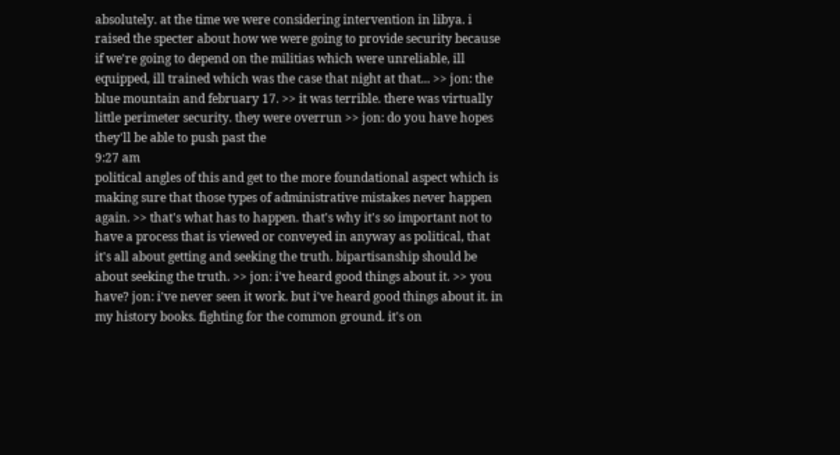absolutely. at the time we were considering intervention in libya. i raised the specter about how we were going to provide security because if we're going to depend on the militias which were unreliable, ill equipped, ill trained which was the case that night at that... >> jon: the blue mountain and february 17. >> it was terrible. there was virtually little perimeter security. they were overrun >> jon: do you have hopes they'll be able to push past the
9:27 am
political angles of this and get to the more foundational aspect which is making sure that those types of administrative mistakes never happen again. >> that's what has to happen. that's why it's so important not to have a process that is viewed or conveyed in anyway as political, that it's all about getting and seeking the truth. bipartisanship should be about seeking the truth. >> jon: i've heard good things about it. >> you have? jon: i've never seen it work. but i've heard good things about it. in my history books. fighting for the common ground. it's on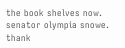the book shelves now. senator olympia snowe. thank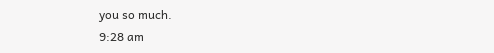you so much.
9:28 am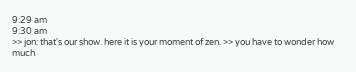9:29 am
9:30 am
>> jon: that's our show. here it is your moment of zen. >> you have to wonder how much